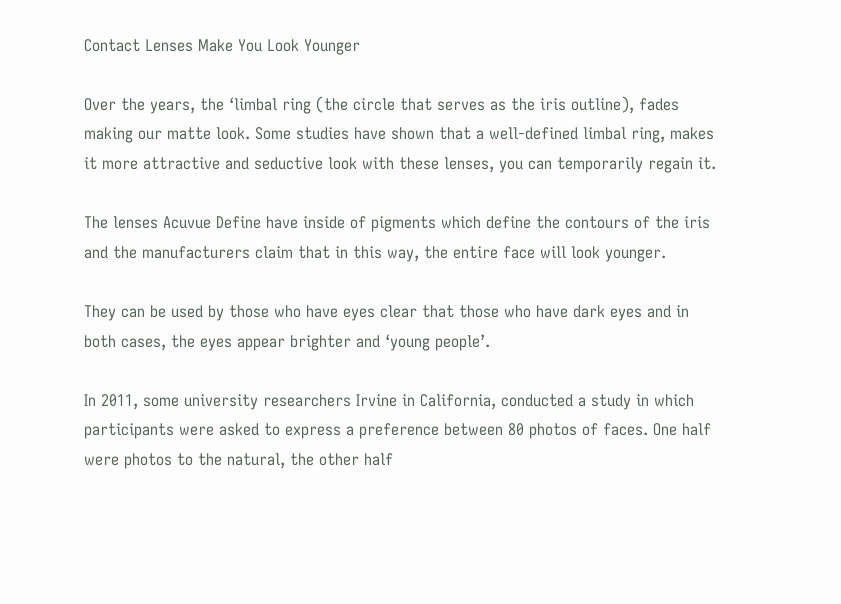Contact Lenses Make You Look Younger

Over the years, the ‘limbal ring (the circle that serves as the iris outline), fades making our matte look. Some studies have shown that a well-defined limbal ring, makes it more attractive and seductive look with these lenses, you can temporarily regain it.

The lenses Acuvue Define have inside of pigments which define the contours of the iris and the manufacturers claim that in this way, the entire face will look younger.

They can be used by those who have eyes clear that those who have dark eyes and in both cases, the eyes appear brighter and ‘young people’.

In 2011, some university researchers Irvine in California, conducted a study in which participants were asked to express a preference between 80 photos of faces. One half were photos to the natural, the other half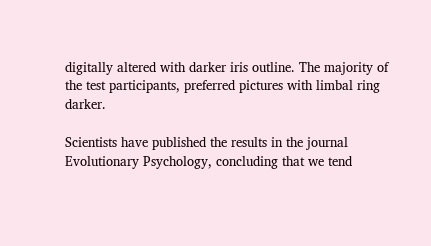digitally altered with darker iris outline. The majority of the test participants, preferred pictures with limbal ring darker.

Scientists have published the results in the journal Evolutionary Psychology, concluding that we tend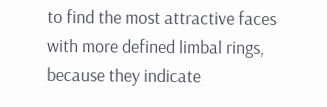to find the most attractive faces with more defined limbal rings, because they indicate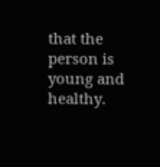that the person is young and healthy.